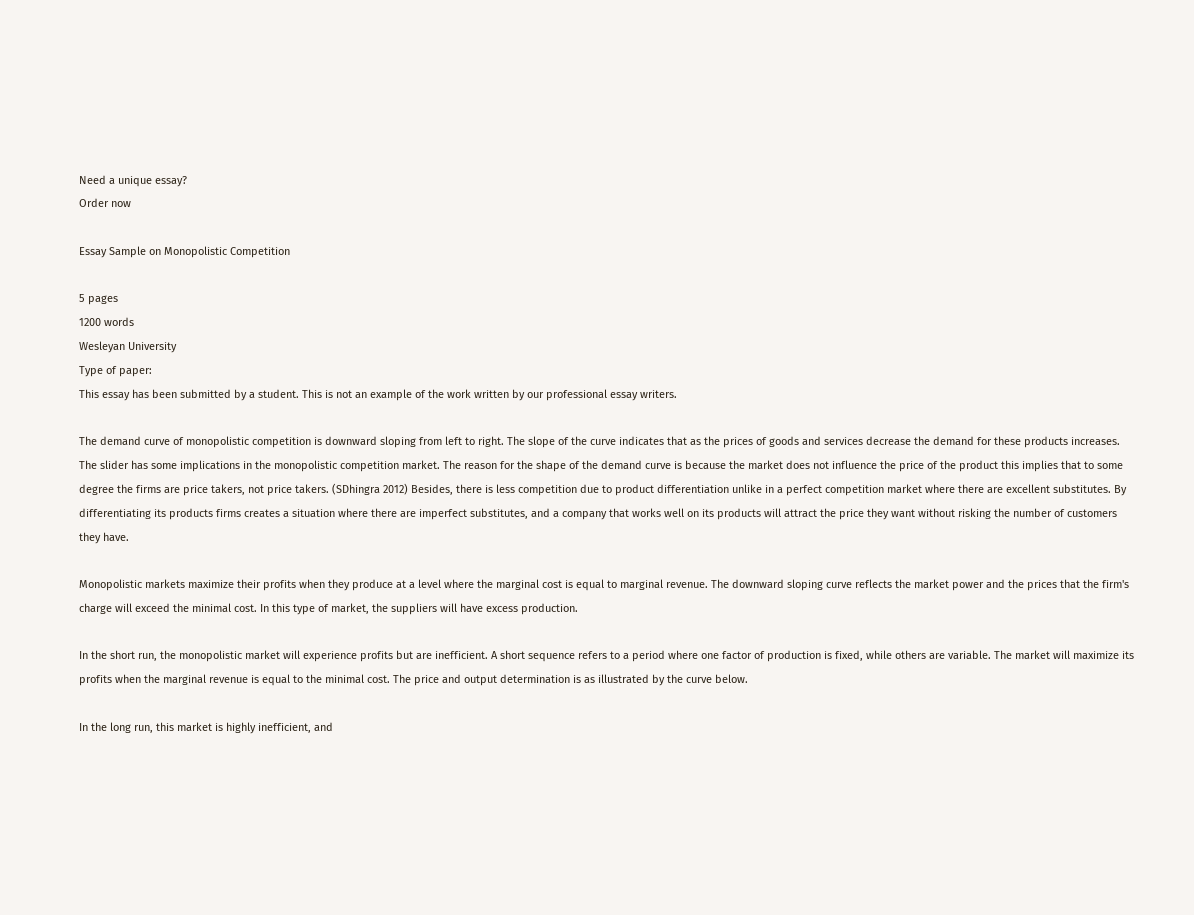Need a unique essay?
Order now

Essay Sample on Monopolistic Competition

5 pages
1200 words
Wesleyan University
Type of paper:
This essay has been submitted by a student. This is not an example of the work written by our professional essay writers.

The demand curve of monopolistic competition is downward sloping from left to right. The slope of the curve indicates that as the prices of goods and services decrease the demand for these products increases. The slider has some implications in the monopolistic competition market. The reason for the shape of the demand curve is because the market does not influence the price of the product this implies that to some degree the firms are price takers, not price takers. (SDhingra 2012) Besides, there is less competition due to product differentiation unlike in a perfect competition market where there are excellent substitutes. By differentiating its products firms creates a situation where there are imperfect substitutes, and a company that works well on its products will attract the price they want without risking the number of customers they have.

Monopolistic markets maximize their profits when they produce at a level where the marginal cost is equal to marginal revenue. The downward sloping curve reflects the market power and the prices that the firm's charge will exceed the minimal cost. In this type of market, the suppliers will have excess production.

In the short run, the monopolistic market will experience profits but are inefficient. A short sequence refers to a period where one factor of production is fixed, while others are variable. The market will maximize its profits when the marginal revenue is equal to the minimal cost. The price and output determination is as illustrated by the curve below.

In the long run, this market is highly inefficient, and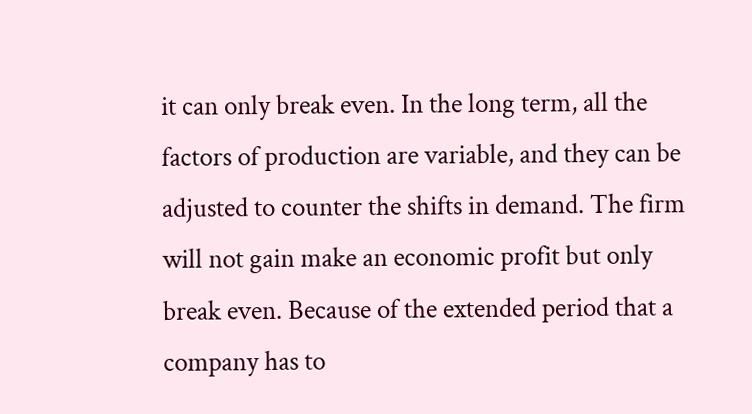it can only break even. In the long term, all the factors of production are variable, and they can be adjusted to counter the shifts in demand. The firm will not gain make an economic profit but only break even. Because of the extended period that a company has to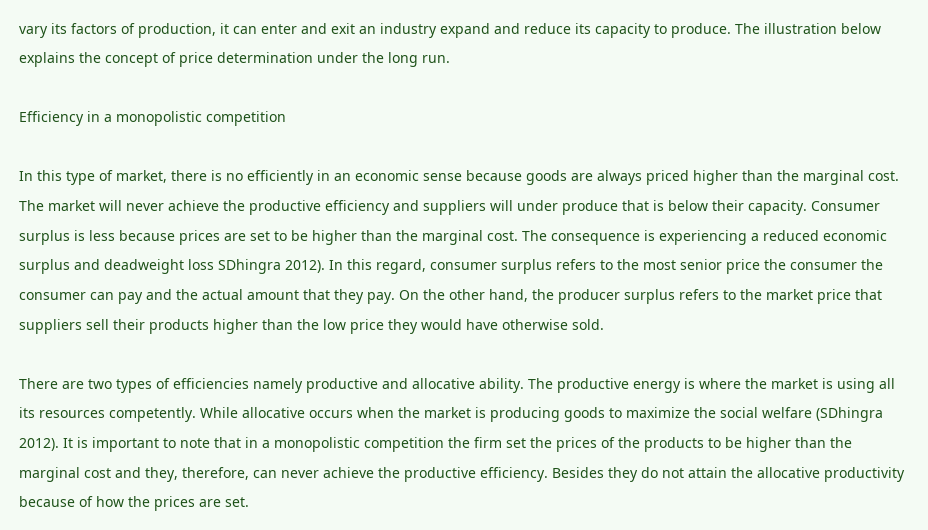vary its factors of production, it can enter and exit an industry expand and reduce its capacity to produce. The illustration below explains the concept of price determination under the long run.

Efficiency in a monopolistic competition

In this type of market, there is no efficiently in an economic sense because goods are always priced higher than the marginal cost. The market will never achieve the productive efficiency and suppliers will under produce that is below their capacity. Consumer surplus is less because prices are set to be higher than the marginal cost. The consequence is experiencing a reduced economic surplus and deadweight loss SDhingra 2012). In this regard, consumer surplus refers to the most senior price the consumer the consumer can pay and the actual amount that they pay. On the other hand, the producer surplus refers to the market price that suppliers sell their products higher than the low price they would have otherwise sold.

There are two types of efficiencies namely productive and allocative ability. The productive energy is where the market is using all its resources competently. While allocative occurs when the market is producing goods to maximize the social welfare (SDhingra 2012). It is important to note that in a monopolistic competition the firm set the prices of the products to be higher than the marginal cost and they, therefore, can never achieve the productive efficiency. Besides they do not attain the allocative productivity because of how the prices are set.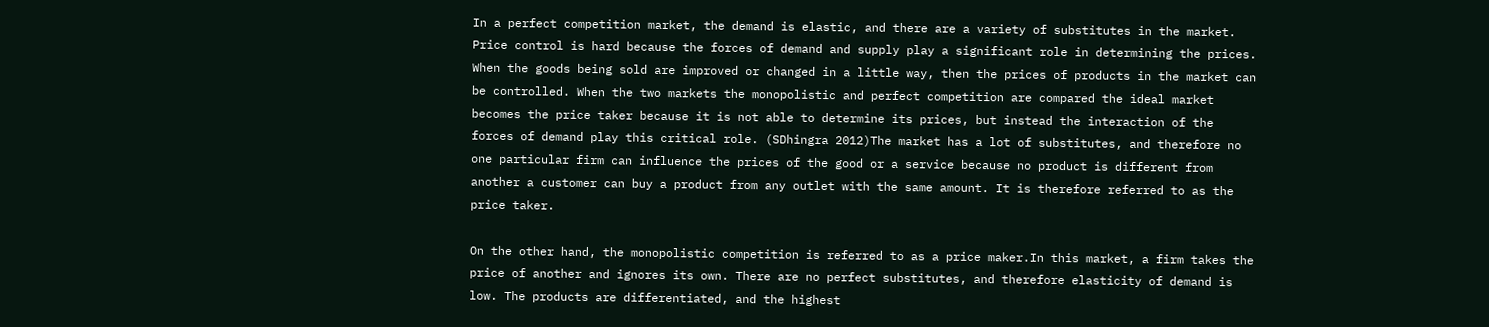In a perfect competition market, the demand is elastic, and there are a variety of substitutes in the market. Price control is hard because the forces of demand and supply play a significant role in determining the prices. When the goods being sold are improved or changed in a little way, then the prices of products in the market can be controlled. When the two markets the monopolistic and perfect competition are compared the ideal market becomes the price taker because it is not able to determine its prices, but instead the interaction of the forces of demand play this critical role. (SDhingra 2012)The market has a lot of substitutes, and therefore no one particular firm can influence the prices of the good or a service because no product is different from another a customer can buy a product from any outlet with the same amount. It is therefore referred to as the price taker.

On the other hand, the monopolistic competition is referred to as a price maker.In this market, a firm takes the price of another and ignores its own. There are no perfect substitutes, and therefore elasticity of demand is low. The products are differentiated, and the highest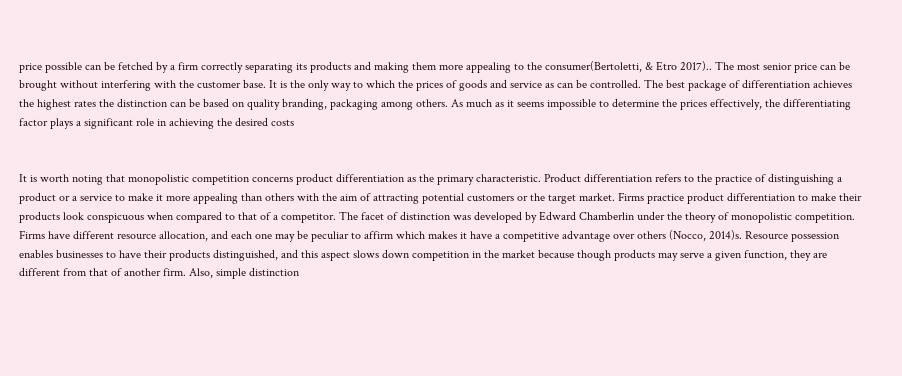price possible can be fetched by a firm correctly separating its products and making them more appealing to the consumer(Bertoletti, & Etro 2017).. The most senior price can be brought without interfering with the customer base. It is the only way to which the prices of goods and service as can be controlled. The best package of differentiation achieves the highest rates the distinction can be based on quality branding, packaging among others. As much as it seems impossible to determine the prices effectively, the differentiating factor plays a significant role in achieving the desired costs


It is worth noting that monopolistic competition concerns product differentiation as the primary characteristic. Product differentiation refers to the practice of distinguishing a product or a service to make it more appealing than others with the aim of attracting potential customers or the target market. Firms practice product differentiation to make their products look conspicuous when compared to that of a competitor. The facet of distinction was developed by Edward Chamberlin under the theory of monopolistic competition. Firms have different resource allocation, and each one may be peculiar to affirm which makes it have a competitive advantage over others (Nocco, 2014)s. Resource possession enables businesses to have their products distinguished, and this aspect slows down competition in the market because though products may serve a given function, they are different from that of another firm. Also, simple distinction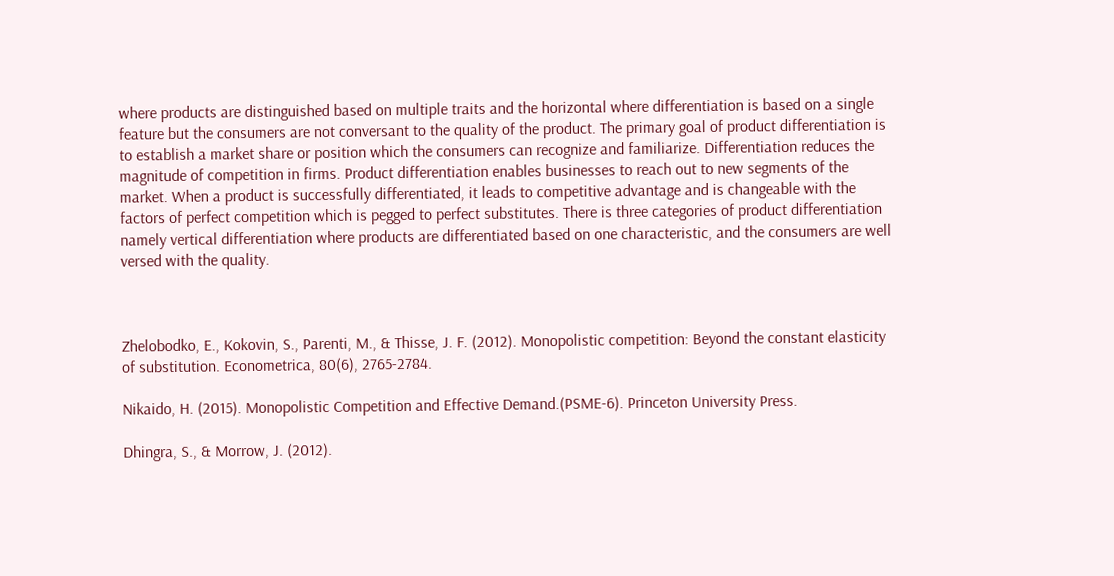where products are distinguished based on multiple traits and the horizontal where differentiation is based on a single feature but the consumers are not conversant to the quality of the product. The primary goal of product differentiation is to establish a market share or position which the consumers can recognize and familiarize. Differentiation reduces the magnitude of competition in firms. Product differentiation enables businesses to reach out to new segments of the market. When a product is successfully differentiated, it leads to competitive advantage and is changeable with the factors of perfect competition which is pegged to perfect substitutes. There is three categories of product differentiation namely vertical differentiation where products are differentiated based on one characteristic, and the consumers are well versed with the quality.



Zhelobodko, E., Kokovin, S., Parenti, M., & Thisse, J. F. (2012). Monopolistic competition: Beyond the constant elasticity of substitution. Econometrica, 80(6), 2765-2784.

Nikaido, H. (2015). Monopolistic Competition and Effective Demand.(PSME-6). Princeton University Press.

Dhingra, S., & Morrow, J. (2012).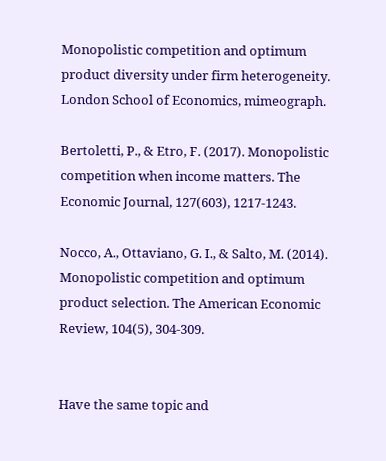Monopolistic competition and optimum product diversity under firm heterogeneity. London School of Economics, mimeograph.

Bertoletti, P., & Etro, F. (2017). Monopolistic competition when income matters. The Economic Journal, 127(603), 1217-1243.

Nocco, A., Ottaviano, G. I., & Salto, M. (2014). Monopolistic competition and optimum product selection. The American Economic Review, 104(5), 304-309.


Have the same topic and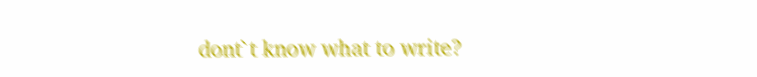dont`t know what to write?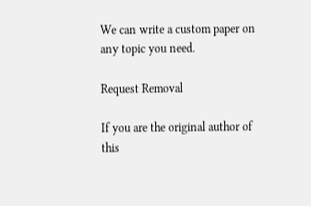We can write a custom paper on any topic you need.

Request Removal

If you are the original author of this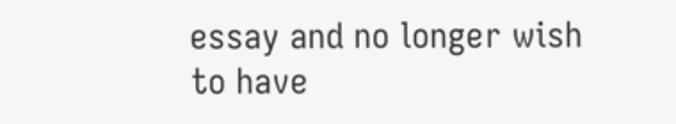essay and no longer wish to have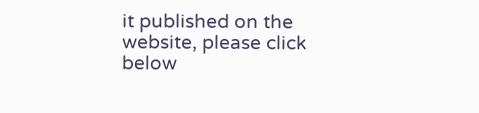it published on the website, please click below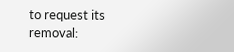to request its removal: